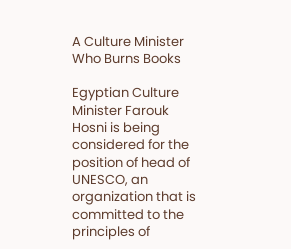A Culture Minister Who Burns Books

Egyptian Culture Minister Farouk Hosni is being considered for the position of head of UNESCO, an organization that is committed to the principles of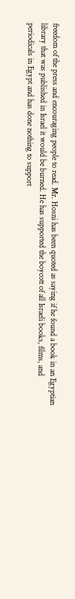freedom of the press and encouraging people to read. Mr. Hosni has been quoted as saying if he found a book in an Egyptian library that was published in Israel it would be burned. He has supported the boycott of all Israeli books, films, and periodicals in Egypt and has done nothing to support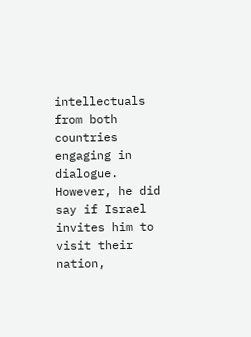intellectuals from both countries engaging in dialogue. However, he did say if Israel invites him to visit their nation,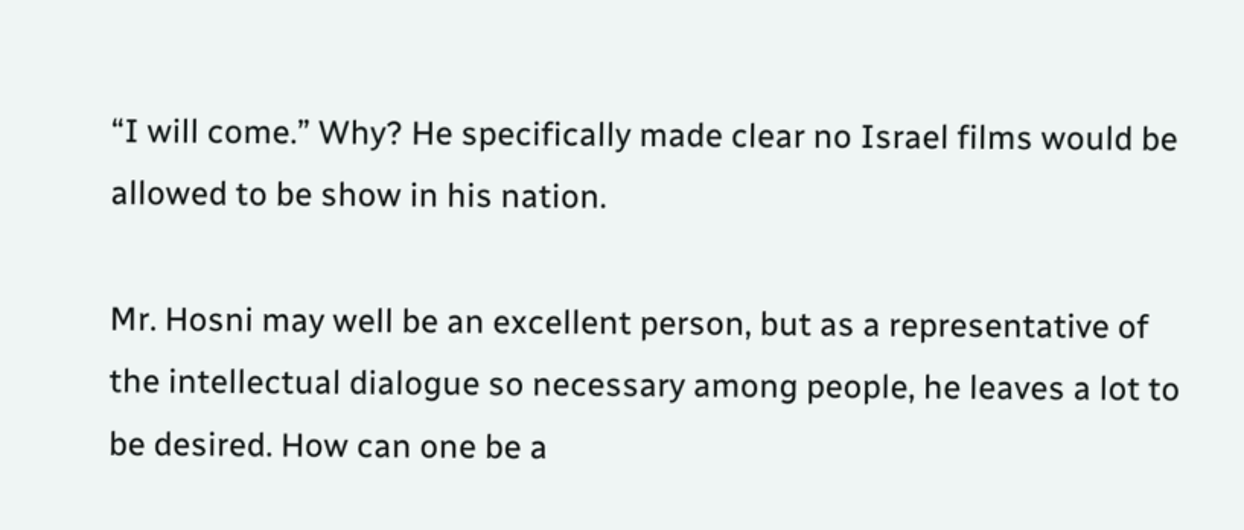“I will come.” Why? He specifically made clear no Israel films would be allowed to be show in his nation.

Mr. Hosni may well be an excellent person, but as a representative of the intellectual dialogue so necessary among people, he leaves a lot to be desired. How can one be a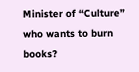Minister of “Culture” who wants to burn books?